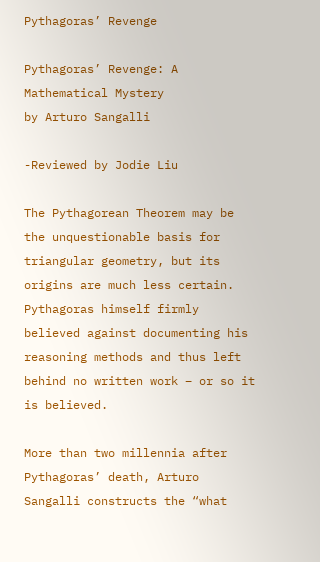Pythagoras’ Revenge

Pythagoras’ Revenge: A Mathematical Mystery
by Arturo Sangalli

-Reviewed by Jodie Liu

The Pythagorean Theorem may be the unquestionable basis for triangular geometry, but its origins are much less certain. Pythagoras himself firmly believed against documenting his reasoning methods and thus left behind no written work – or so it is believed.

More than two millennia after Pythagoras’ death, Arturo Sangalli constructs the “what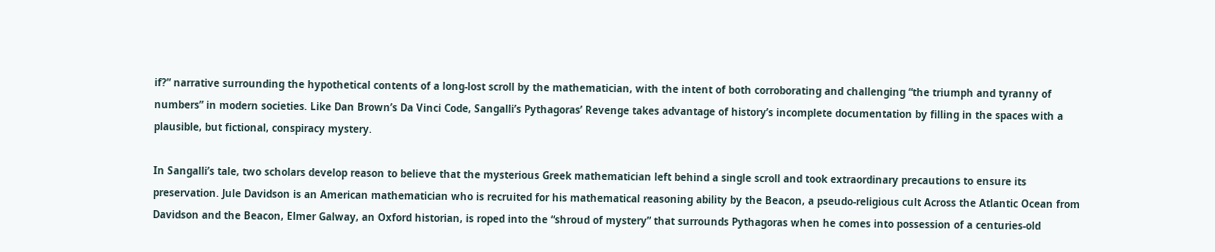if?” narrative surrounding the hypothetical contents of a long-lost scroll by the mathematician, with the intent of both corroborating and challenging “the triumph and tyranny of numbers” in modern societies. Like Dan Brown’s Da Vinci Code, Sangalli’s Pythagoras’ Revenge takes advantage of history’s incomplete documentation by filling in the spaces with a plausible, but fictional, conspiracy mystery.

In Sangalli’s tale, two scholars develop reason to believe that the mysterious Greek mathematician left behind a single scroll and took extraordinary precautions to ensure its preservation. Jule Davidson is an American mathematician who is recruited for his mathematical reasoning ability by the Beacon, a pseudo-religious cult Across the Atlantic Ocean from Davidson and the Beacon, Elmer Galway, an Oxford historian, is roped into the “shroud of mystery” that surrounds Pythagoras when he comes into possession of a centuries-old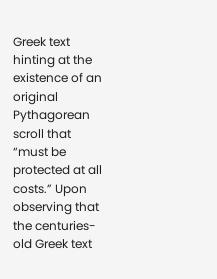Greek text hinting at the existence of an original Pythagorean scroll that “must be protected at all costs.” Upon observing that the centuries-old Greek text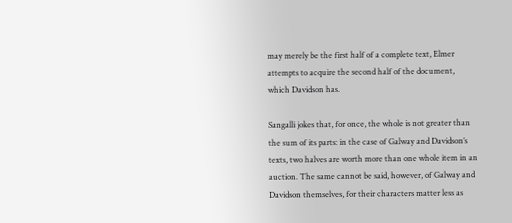may merely be the first half of a complete text, Elmer attempts to acquire the second half of the document, which Davidson has.

Sangalli jokes that, for once, the whole is not greater than the sum of its parts: in the case of Galway and Davidson’s texts, two halves are worth more than one whole item in an auction. The same cannot be said, however, of Galway and Davidson themselves, for their characters matter less as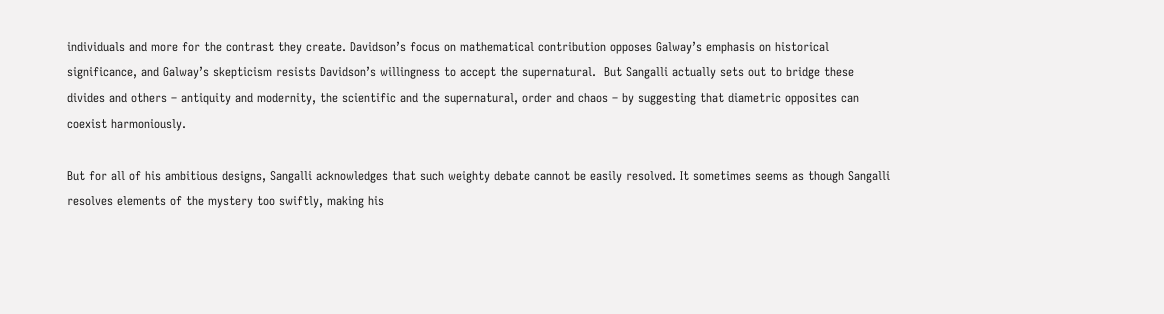individuals and more for the contrast they create. Davidson’s focus on mathematical contribution opposes Galway’s emphasis on historical significance, and Galway’s skepticism resists Davidson’s willingness to accept the supernatural.  But Sangalli actually sets out to bridge these divides and others – antiquity and modernity, the scientific and the supernatural, order and chaos – by suggesting that diametric opposites can coexist harmoniously.

But for all of his ambitious designs, Sangalli acknowledges that such weighty debate cannot be easily resolved. It sometimes seems as though Sangalli resolves elements of the mystery too swiftly, making his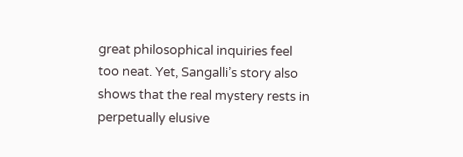great philosophical inquiries feel too neat. Yet, Sangalli’s story also shows that the real mystery rests in perpetually elusive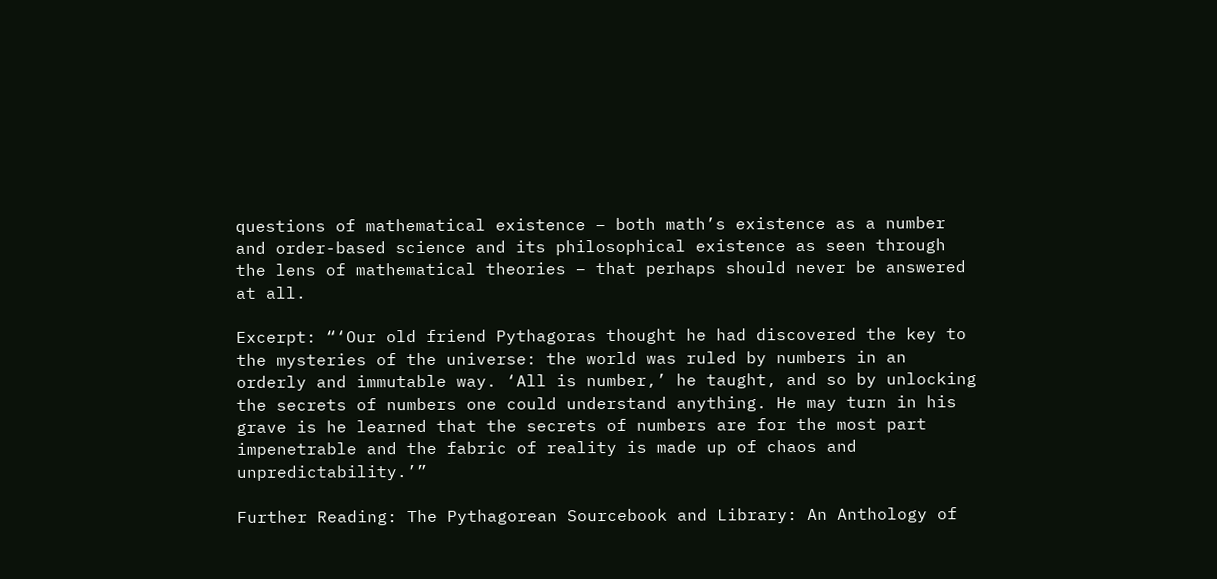questions of mathematical existence – both math’s existence as a number and order-based science and its philosophical existence as seen through the lens of mathematical theories – that perhaps should never be answered at all.

Excerpt: “‘Our old friend Pythagoras thought he had discovered the key to the mysteries of the universe: the world was ruled by numbers in an orderly and immutable way. ‘All is number,’ he taught, and so by unlocking the secrets of numbers one could understand anything. He may turn in his grave is he learned that the secrets of numbers are for the most part impenetrable and the fabric of reality is made up of chaos and unpredictability.’”

Further Reading: The Pythagorean Sourcebook and Library: An Anthology of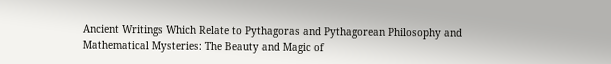Ancient Writings Which Relate to Pythagoras and Pythagorean Philosophy and Mathematical Mysteries: The Beauty and Magic of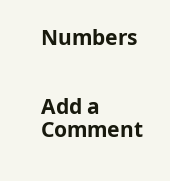Numbers


Add a Comment